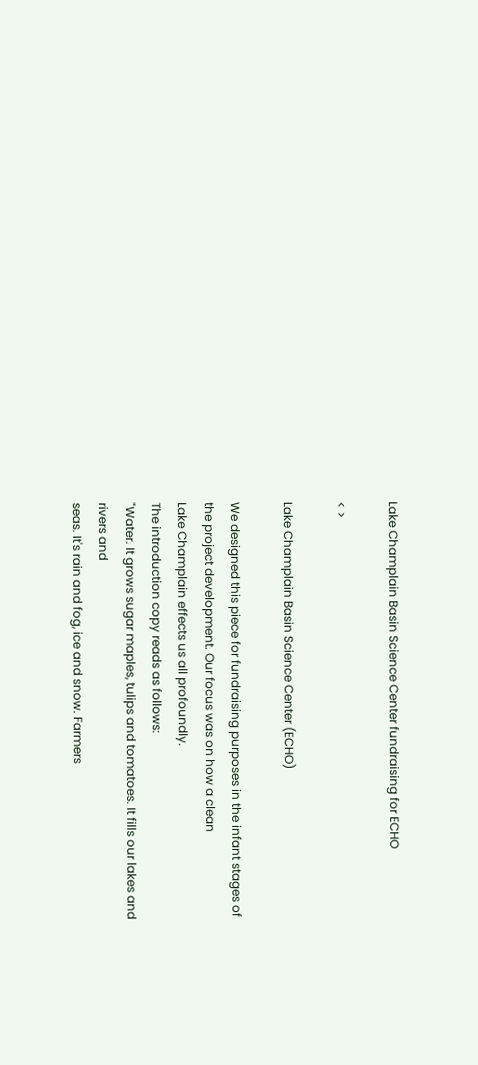Lake Champlain Basin Science Center fundraising for ECHO

< >

Lake Champlain Basin Science Center (ECHO)

We designed this piece for fundraising purposes in the infant stages of
the project development. Our focus was on how a clean
Lake Champlain effects us all profoundly.
The introduction copy reads as follows:
"Water. It grows sugar maples, tulips and tomatoes. It fills our lakes and rivers and
seas. It's rain and fog, ice and snow. Farmers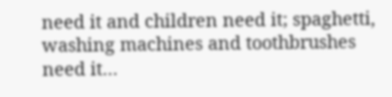need it and children need it; spaghetti,
washing machines and toothbrushes need it…